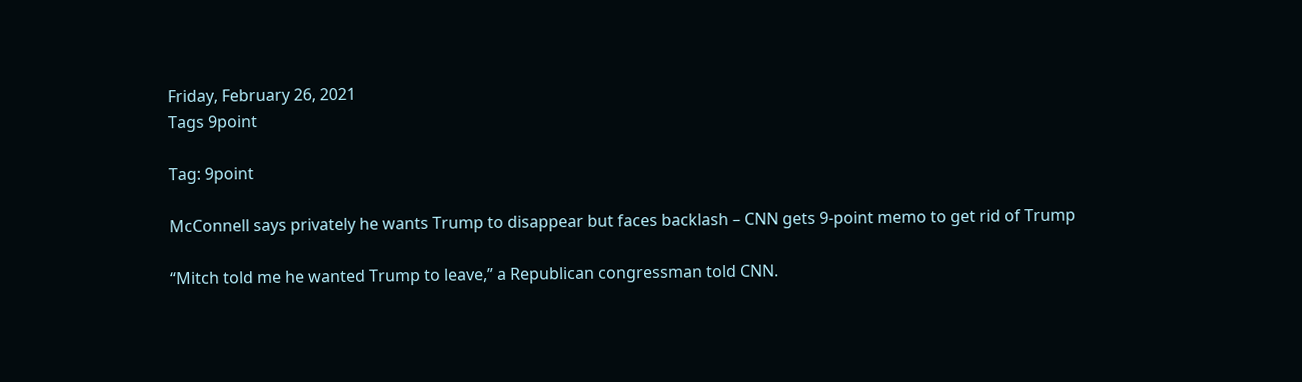Friday, February 26, 2021
Tags 9point

Tag: 9point

McConnell says privately he wants Trump to disappear but faces backlash – CNN gets 9-point memo to get rid of Trump

“Mitch told me he wanted Trump to leave,” a Republican congressman told CNN.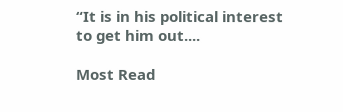“It is in his political interest to get him out....

Most Read